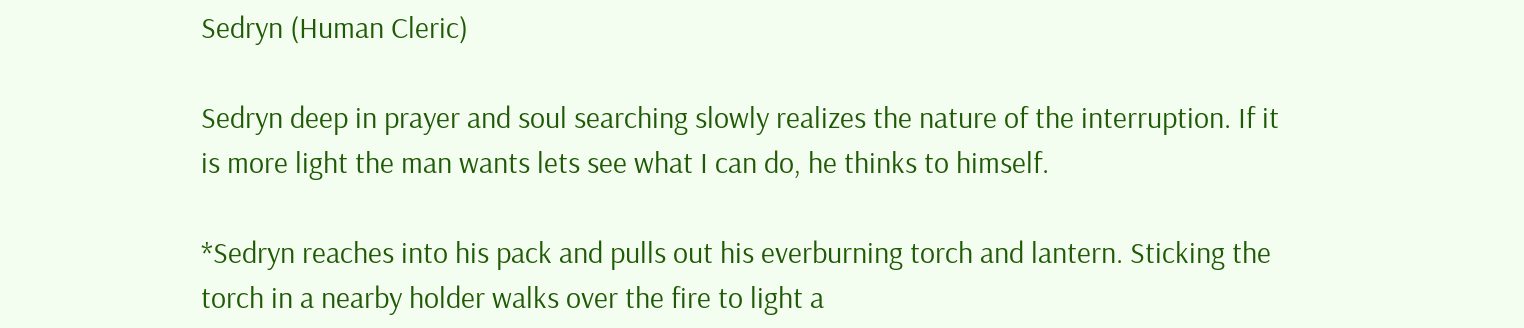Sedryn (Human Cleric)

Sedryn deep in prayer and soul searching slowly realizes the nature of the interruption. If it is more light the man wants lets see what I can do, he thinks to himself.

*Sedryn reaches into his pack and pulls out his everburning torch and lantern. Sticking the torch in a nearby holder walks over the fire to light a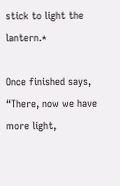stick to light the lantern.*

Once finished says, “There, now we have more light,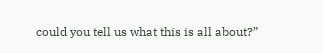could you tell us what this is all about?”